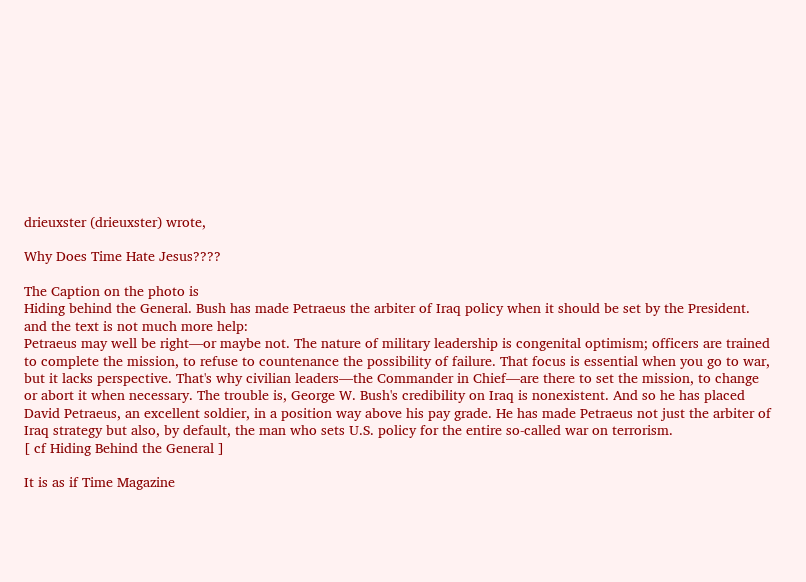drieuxster (drieuxster) wrote,

Why Does Time Hate Jesus????

The Caption on the photo is
Hiding behind the General. Bush has made Petraeus the arbiter of Iraq policy when it should be set by the President.
and the text is not much more help:
Petraeus may well be right—or maybe not. The nature of military leadership is congenital optimism; officers are trained to complete the mission, to refuse to countenance the possibility of failure. That focus is essential when you go to war, but it lacks perspective. That's why civilian leaders—the Commander in Chief—are there to set the mission, to change or abort it when necessary. The trouble is, George W. Bush's credibility on Iraq is nonexistent. And so he has placed David Petraeus, an excellent soldier, in a position way above his pay grade. He has made Petraeus not just the arbiter of Iraq strategy but also, by default, the man who sets U.S. policy for the entire so-called war on terrorism.
[ cf Hiding Behind the General ]

It is as if Time Magazine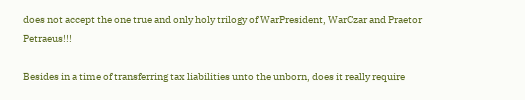does not accept the one true and only holy trilogy of WarPresident, WarCzar and Praetor Petraeus!!!

Besides in a time of transferring tax liabilities unto the unborn, does it really require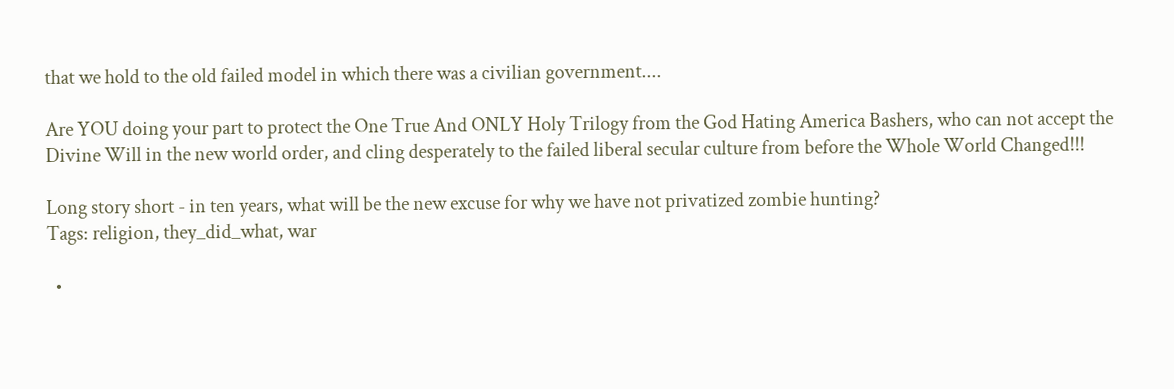that we hold to the old failed model in which there was a civilian government....

Are YOU doing your part to protect the One True And ONLY Holy Trilogy from the God Hating America Bashers, who can not accept the Divine Will in the new world order, and cling desperately to the failed liberal secular culture from before the Whole World Changed!!!

Long story short - in ten years, what will be the new excuse for why we have not privatized zombie hunting?
Tags: religion, they_did_what, war

  •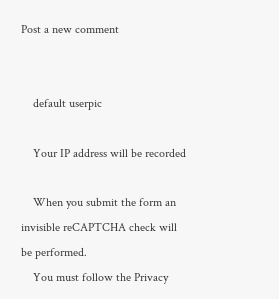Post a new comment


    default userpic

    Your IP address will be recorded

    When you submit the form an invisible reCAPTCHA check will be performed.
    You must follow the Privacy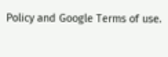Policy and Google Terms of use.